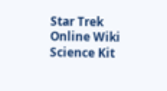Star Trek Online Wiki
Science Kit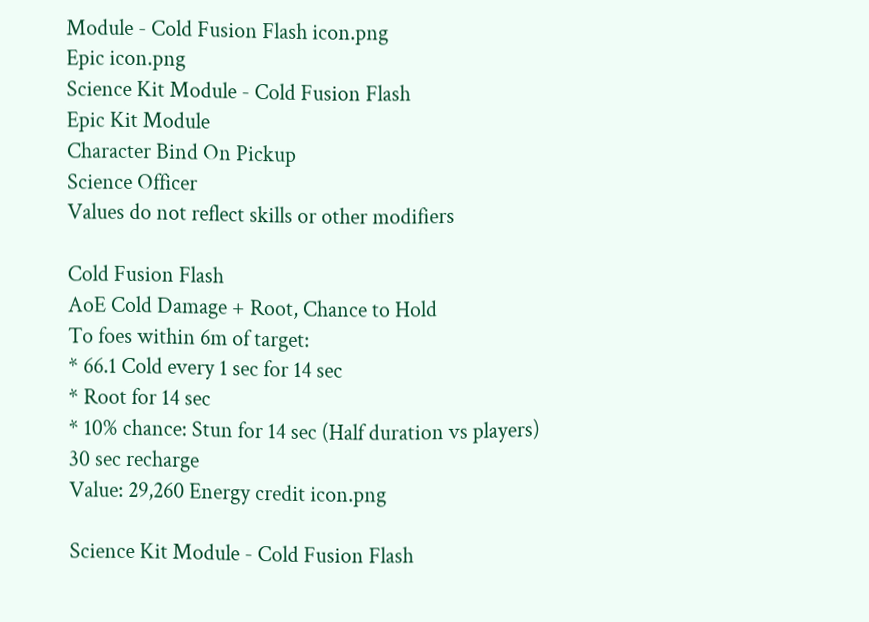Module - Cold Fusion Flash icon.png
Epic icon.png
Science Kit Module - Cold Fusion Flash
Epic Kit Module
Character Bind On Pickup
Science Officer
Values do not reflect skills or other modifiers

Cold Fusion Flash
AoE Cold Damage + Root, Chance to Hold
To foes within 6m of target:
* 66.1 Cold every 1 sec for 14 sec
* Root for 14 sec
* 10% chance: Stun for 14 sec (Half duration vs players)
30 sec recharge
Value: 29,260 Energy credit icon.png

Science Kit Module - Cold Fusion Flash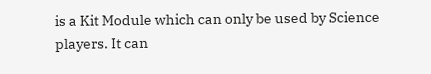is a Kit Module which can only be used by Science players. It can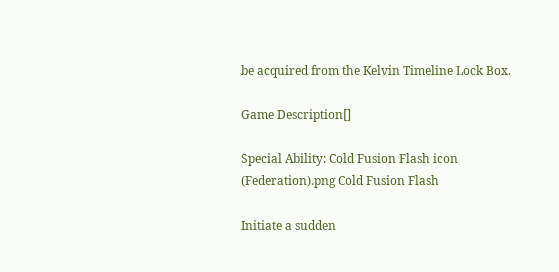be acquired from the Kelvin Timeline Lock Box.

Game Description[]

Special Ability: Cold Fusion Flash icon (Federation).png Cold Fusion Flash

Initiate a sudden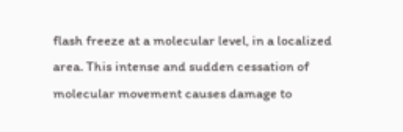flash freeze at a molecular level, in a localized area. This intense and sudden cessation of molecular movement causes damage to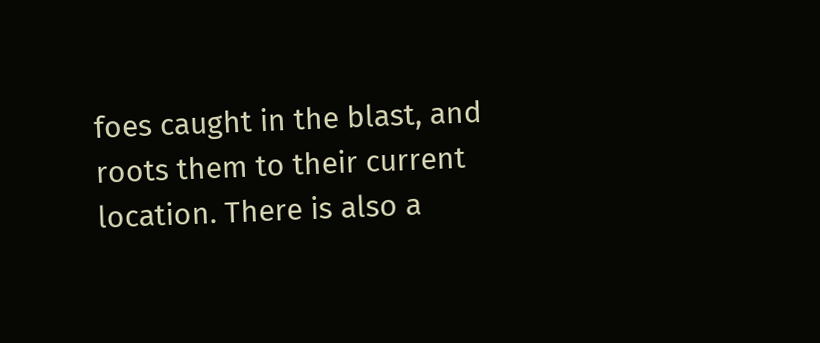foes caught in the blast, and roots them to their current location. There is also a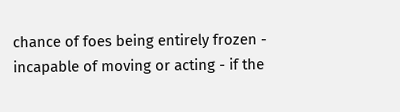chance of foes being entirely frozen - incapable of moving or acting - if the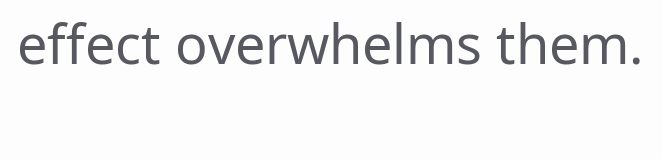effect overwhelms them.